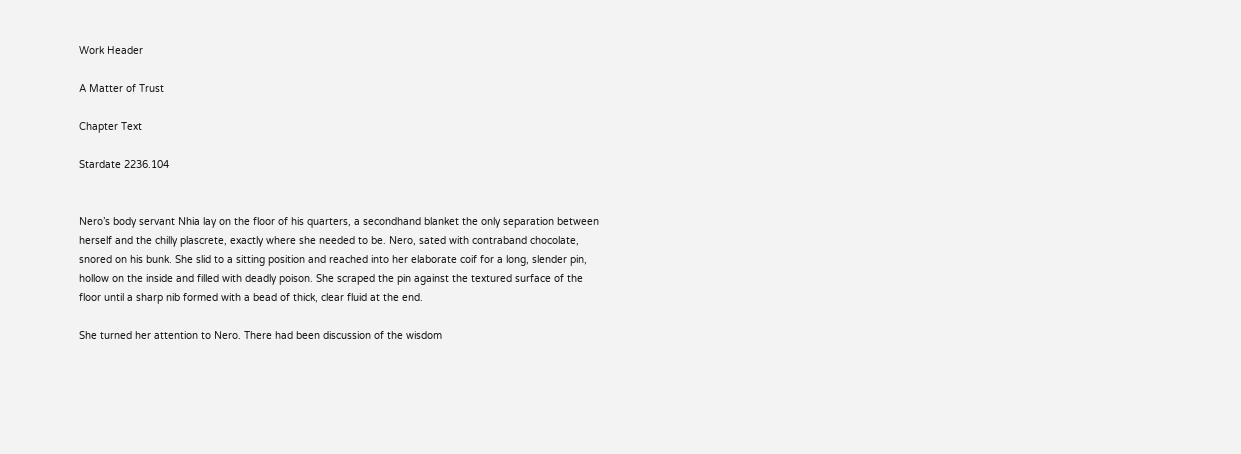Work Header

A Matter of Trust

Chapter Text

Stardate 2236.104


Nero’s body servant Nhia lay on the floor of his quarters, a secondhand blanket the only separation between herself and the chilly plascrete, exactly where she needed to be. Nero, sated with contraband chocolate, snored on his bunk. She slid to a sitting position and reached into her elaborate coif for a long, slender pin, hollow on the inside and filled with deadly poison. She scraped the pin against the textured surface of the floor until a sharp nib formed with a bead of thick, clear fluid at the end.

She turned her attention to Nero. There had been discussion of the wisdom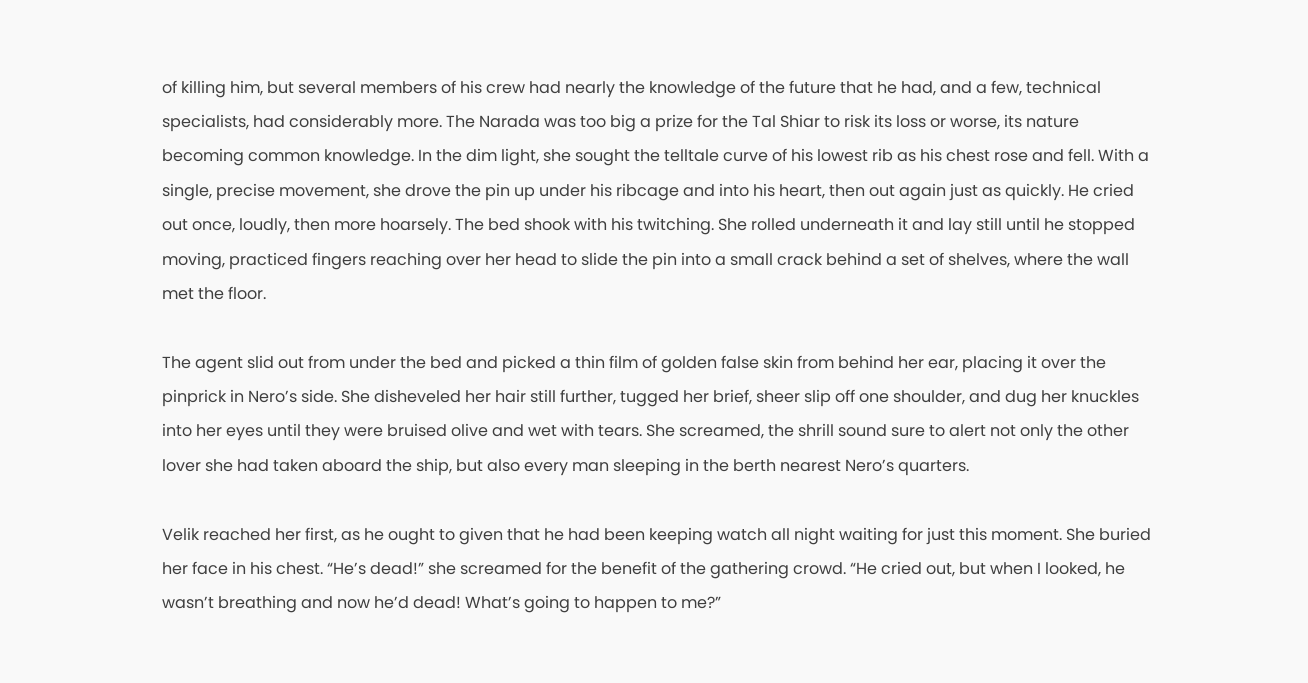of killing him, but several members of his crew had nearly the knowledge of the future that he had, and a few, technical specialists, had considerably more. The Narada was too big a prize for the Tal Shiar to risk its loss or worse, its nature becoming common knowledge. In the dim light, she sought the telltale curve of his lowest rib as his chest rose and fell. With a single, precise movement, she drove the pin up under his ribcage and into his heart, then out again just as quickly. He cried out once, loudly, then more hoarsely. The bed shook with his twitching. She rolled underneath it and lay still until he stopped moving, practiced fingers reaching over her head to slide the pin into a small crack behind a set of shelves, where the wall met the floor.

The agent slid out from under the bed and picked a thin film of golden false skin from behind her ear, placing it over the pinprick in Nero’s side. She disheveled her hair still further, tugged her brief, sheer slip off one shoulder, and dug her knuckles into her eyes until they were bruised olive and wet with tears. She screamed, the shrill sound sure to alert not only the other lover she had taken aboard the ship, but also every man sleeping in the berth nearest Nero’s quarters.

Velik reached her first, as he ought to given that he had been keeping watch all night waiting for just this moment. She buried her face in his chest. “He’s dead!” she screamed for the benefit of the gathering crowd. “He cried out, but when I looked, he wasn’t breathing and now he’d dead! What’s going to happen to me?”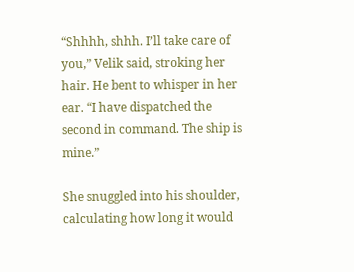“Shhhh, shhh. I’ll take care of you,” Velik said, stroking her hair. He bent to whisper in her ear. “I have dispatched the second in command. The ship is mine.”

She snuggled into his shoulder, calculating how long it would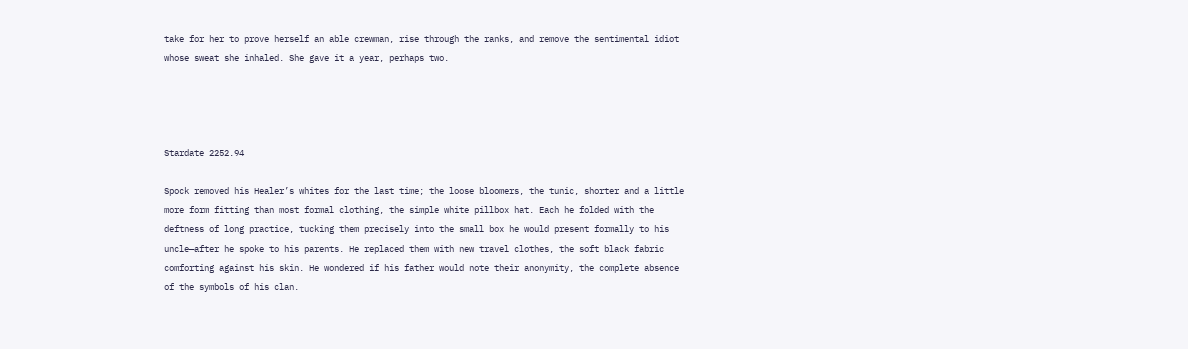take for her to prove herself an able crewman, rise through the ranks, and remove the sentimental idiot whose sweat she inhaled. She gave it a year, perhaps two.




Stardate 2252.94

Spock removed his Healer’s whites for the last time; the loose bloomers, the tunic, shorter and a little more form fitting than most formal clothing, the simple white pillbox hat. Each he folded with the deftness of long practice, tucking them precisely into the small box he would present formally to his uncle—after he spoke to his parents. He replaced them with new travel clothes, the soft black fabric comforting against his skin. He wondered if his father would note their anonymity, the complete absence of the symbols of his clan.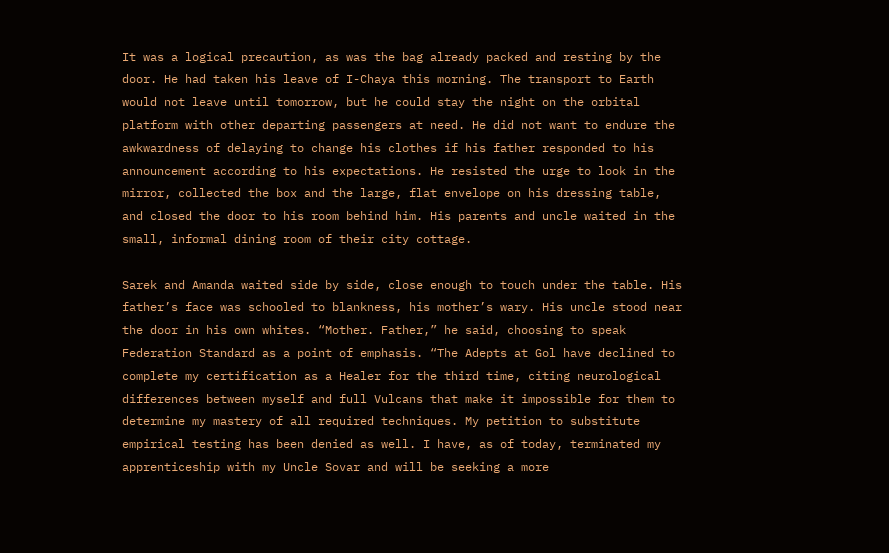It was a logical precaution, as was the bag already packed and resting by the door. He had taken his leave of I-Chaya this morning. The transport to Earth would not leave until tomorrow, but he could stay the night on the orbital platform with other departing passengers at need. He did not want to endure the awkwardness of delaying to change his clothes if his father responded to his announcement according to his expectations. He resisted the urge to look in the mirror, collected the box and the large, flat envelope on his dressing table, and closed the door to his room behind him. His parents and uncle waited in the small, informal dining room of their city cottage.

Sarek and Amanda waited side by side, close enough to touch under the table. His father’s face was schooled to blankness, his mother’s wary. His uncle stood near the door in his own whites. “Mother. Father,” he said, choosing to speak Federation Standard as a point of emphasis. “The Adepts at Gol have declined to complete my certification as a Healer for the third time, citing neurological differences between myself and full Vulcans that make it impossible for them to determine my mastery of all required techniques. My petition to substitute empirical testing has been denied as well. I have, as of today, terminated my apprenticeship with my Uncle Sovar and will be seeking a more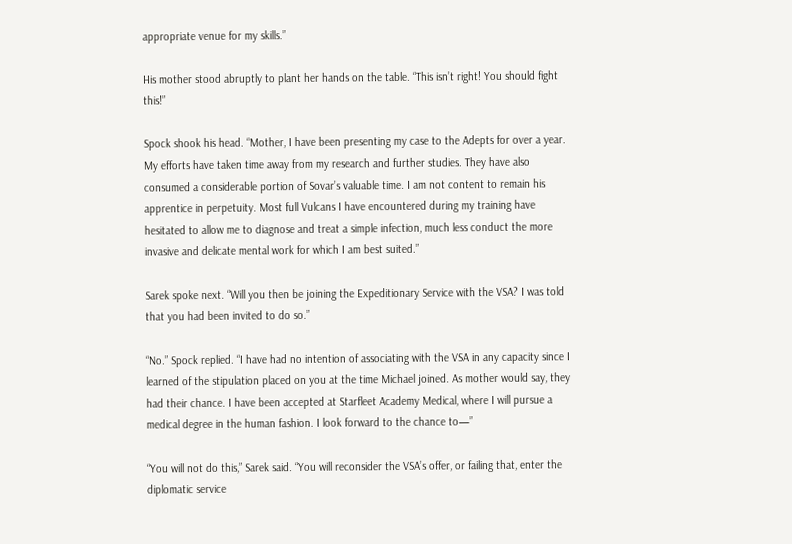appropriate venue for my skills.”

His mother stood abruptly to plant her hands on the table. “This isn’t right! You should fight this!”

Spock shook his head. “Mother, I have been presenting my case to the Adepts for over a year. My efforts have taken time away from my research and further studies. They have also consumed a considerable portion of Sovar’s valuable time. I am not content to remain his apprentice in perpetuity. Most full Vulcans I have encountered during my training have hesitated to allow me to diagnose and treat a simple infection, much less conduct the more invasive and delicate mental work for which I am best suited.”

Sarek spoke next. “Will you then be joining the Expeditionary Service with the VSA? I was told that you had been invited to do so.”

“No.” Spock replied. “I have had no intention of associating with the VSA in any capacity since I learned of the stipulation placed on you at the time Michael joined. As mother would say, they had their chance. I have been accepted at Starfleet Academy Medical, where I will pursue a medical degree in the human fashion. I look forward to the chance to—”

“You will not do this,” Sarek said. “You will reconsider the VSA’s offer, or failing that, enter the diplomatic service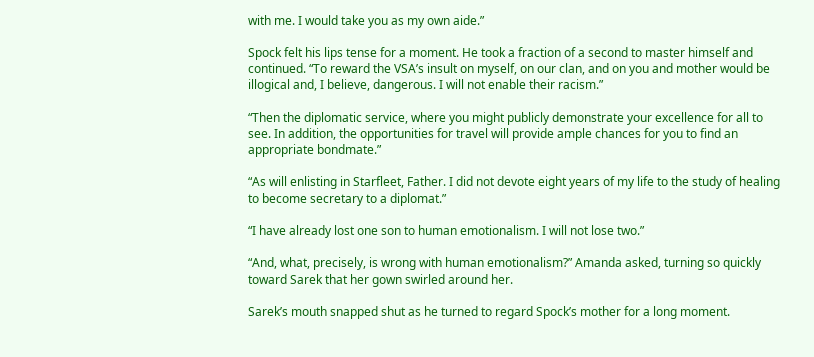with me. I would take you as my own aide.”

Spock felt his lips tense for a moment. He took a fraction of a second to master himself and continued. “To reward the VSA’s insult on myself, on our clan, and on you and mother would be illogical and, I believe, dangerous. I will not enable their racism.”

“Then the diplomatic service, where you might publicly demonstrate your excellence for all to see. In addition, the opportunities for travel will provide ample chances for you to find an appropriate bondmate.”

“As will enlisting in Starfleet, Father. I did not devote eight years of my life to the study of healing to become secretary to a diplomat.”

“I have already lost one son to human emotionalism. I will not lose two.”

“And, what, precisely, is wrong with human emotionalism?” Amanda asked, turning so quickly toward Sarek that her gown swirled around her.

Sarek’s mouth snapped shut as he turned to regard Spock’s mother for a long moment.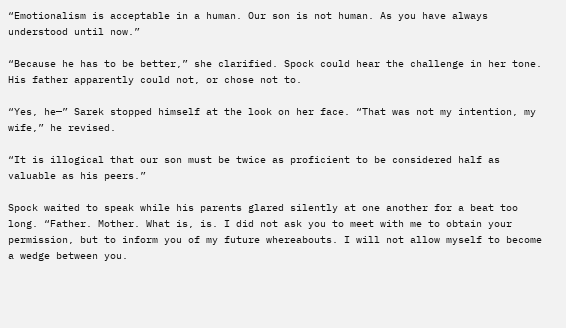“Emotionalism is acceptable in a human. Our son is not human. As you have always understood until now.”

“Because he has to be better,” she clarified. Spock could hear the challenge in her tone. His father apparently could not, or chose not to.

“Yes, he—” Sarek stopped himself at the look on her face. “That was not my intention, my wife,” he revised.

“It is illogical that our son must be twice as proficient to be considered half as valuable as his peers.”

Spock waited to speak while his parents glared silently at one another for a beat too long. “Father. Mother. What is, is. I did not ask you to meet with me to obtain your permission, but to inform you of my future whereabouts. I will not allow myself to become a wedge between you.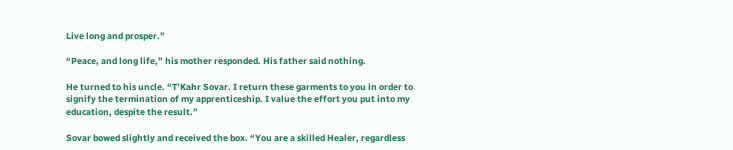Live long and prosper.”

“Peace, and long life,” his mother responded. His father said nothing.

He turned to his uncle. “T’Kahr Sovar. I return these garments to you in order to signify the termination of my apprenticeship. I value the effort you put into my education, despite the result.”

Sovar bowed slightly and received the box. “You are a skilled Healer, regardless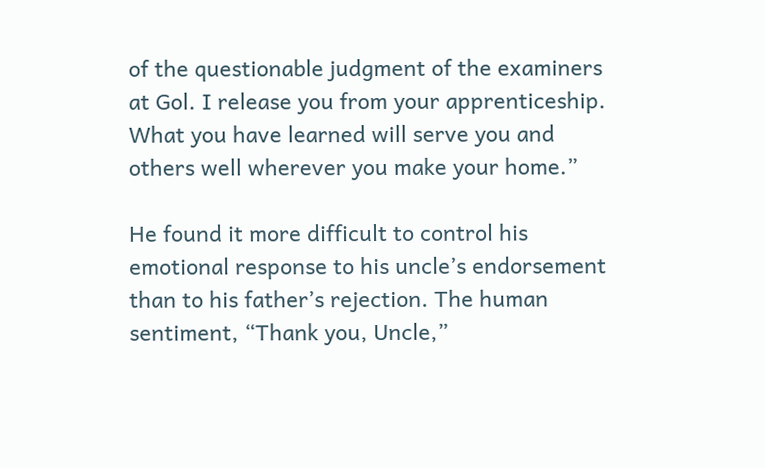of the questionable judgment of the examiners at Gol. I release you from your apprenticeship. What you have learned will serve you and others well wherever you make your home.”

He found it more difficult to control his emotional response to his uncle’s endorsement than to his father’s rejection. The human sentiment, “Thank you, Uncle,”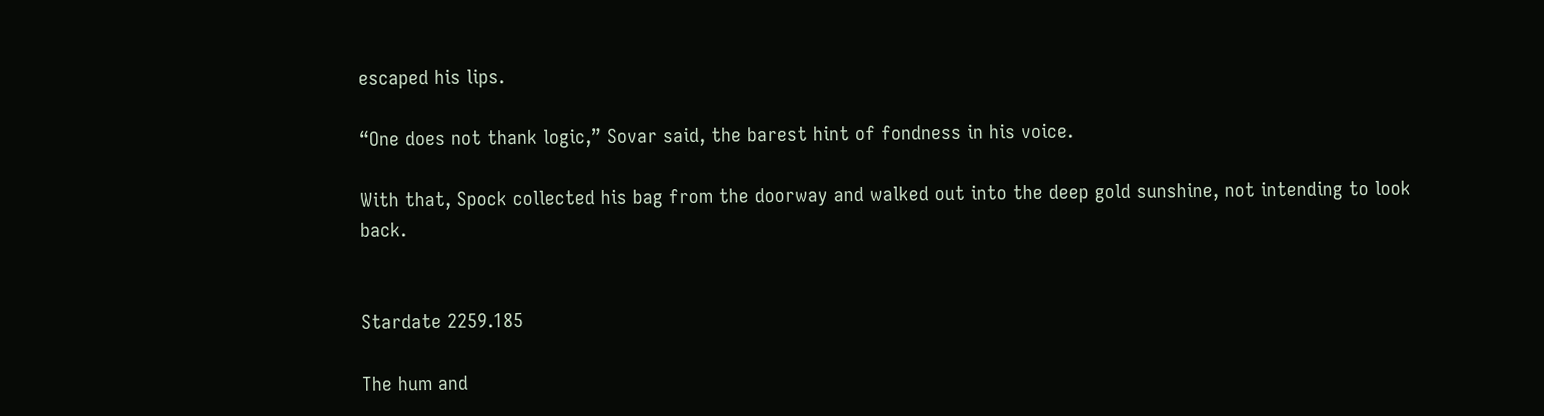escaped his lips.

“One does not thank logic,” Sovar said, the barest hint of fondness in his voice.

With that, Spock collected his bag from the doorway and walked out into the deep gold sunshine, not intending to look back.


Stardate 2259.185

The hum and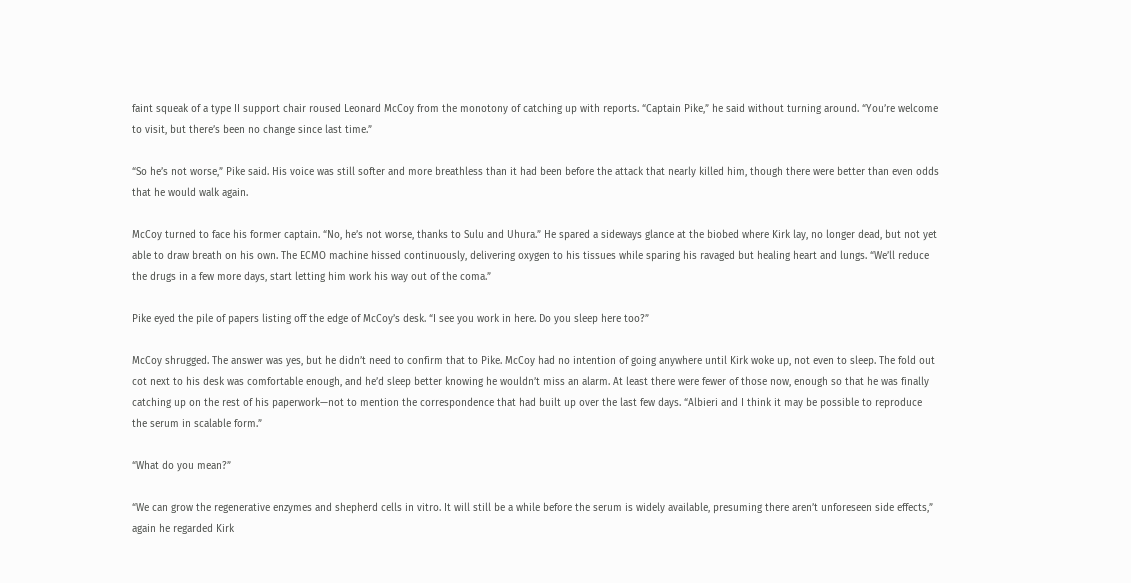faint squeak of a type II support chair roused Leonard McCoy from the monotony of catching up with reports. “Captain Pike,” he said without turning around. “You’re welcome to visit, but there’s been no change since last time.”

“So he’s not worse,” Pike said. His voice was still softer and more breathless than it had been before the attack that nearly killed him, though there were better than even odds that he would walk again.

McCoy turned to face his former captain. “No, he’s not worse, thanks to Sulu and Uhura.” He spared a sideways glance at the biobed where Kirk lay, no longer dead, but not yet able to draw breath on his own. The ECMO machine hissed continuously, delivering oxygen to his tissues while sparing his ravaged but healing heart and lungs. “We’ll reduce the drugs in a few more days, start letting him work his way out of the coma.”

Pike eyed the pile of papers listing off the edge of McCoy’s desk. “I see you work in here. Do you sleep here too?”

McCoy shrugged. The answer was yes, but he didn’t need to confirm that to Pike. McCoy had no intention of going anywhere until Kirk woke up, not even to sleep. The fold out cot next to his desk was comfortable enough, and he’d sleep better knowing he wouldn’t miss an alarm. At least there were fewer of those now, enough so that he was finally catching up on the rest of his paperwork—not to mention the correspondence that had built up over the last few days. “Albieri and I think it may be possible to reproduce the serum in scalable form.”

“What do you mean?”

“We can grow the regenerative enzymes and shepherd cells in vitro. It will still be a while before the serum is widely available, presuming there aren’t unforeseen side effects,” again he regarded Kirk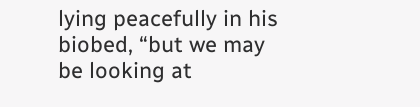lying peacefully in his biobed, “but we may be looking at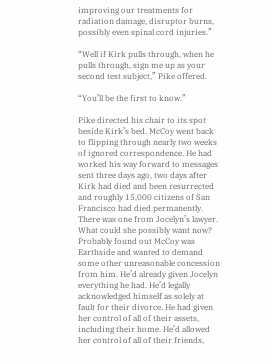improving our treatments for radiation damage, disruptor burns, possibly even spinal cord injuries.”

“Well if Kirk pulls through, when he pulls through, sign me up as your second test subject,” Pike offered.

“You’ll be the first to know.”

Pike directed his chair to its spot beside Kirk’s bed. McCoy went back to flipping through nearly two weeks of ignored correspondence. He had worked his way forward to messages sent three days ago, two days after Kirk had died and been resurrected and roughly 15,000 citizens of San Francisco had died permanently. There was one from Jocelyn’s lawyer. What could she possibly want now? Probably found out McCoy was Earthside and wanted to demand some other unreasonable concession from him. He’d already given Jocelyn everything he had. He’d legally acknowledged himself as solely at fault for their divorce. He had given her control of all of their assets, including their home. He’d allowed her control of all of their friends,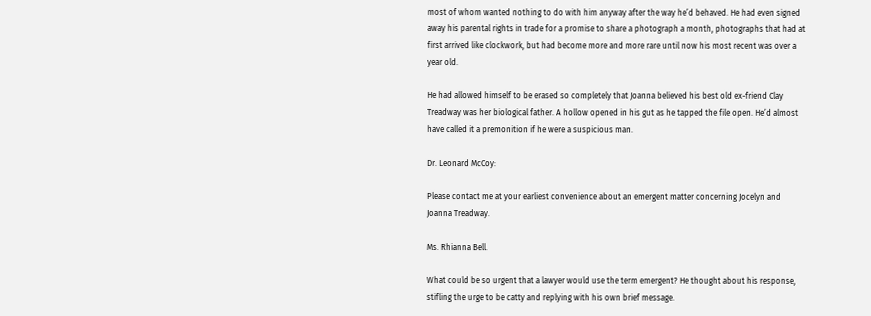most of whom wanted nothing to do with him anyway after the way he’d behaved. He had even signed away his parental rights in trade for a promise to share a photograph a month, photographs that had at first arrived like clockwork, but had become more and more rare until now his most recent was over a year old.

He had allowed himself to be erased so completely that Joanna believed his best old ex-friend Clay Treadway was her biological father. A hollow opened in his gut as he tapped the file open. He’d almost have called it a premonition if he were a suspicious man.

Dr. Leonard McCoy:

Please contact me at your earliest convenience about an emergent matter concerning Jocelyn and Joanna Treadway.

Ms. Rhianna Bell.

What could be so urgent that a lawyer would use the term emergent? He thought about his response, stifling the urge to be catty and replying with his own brief message.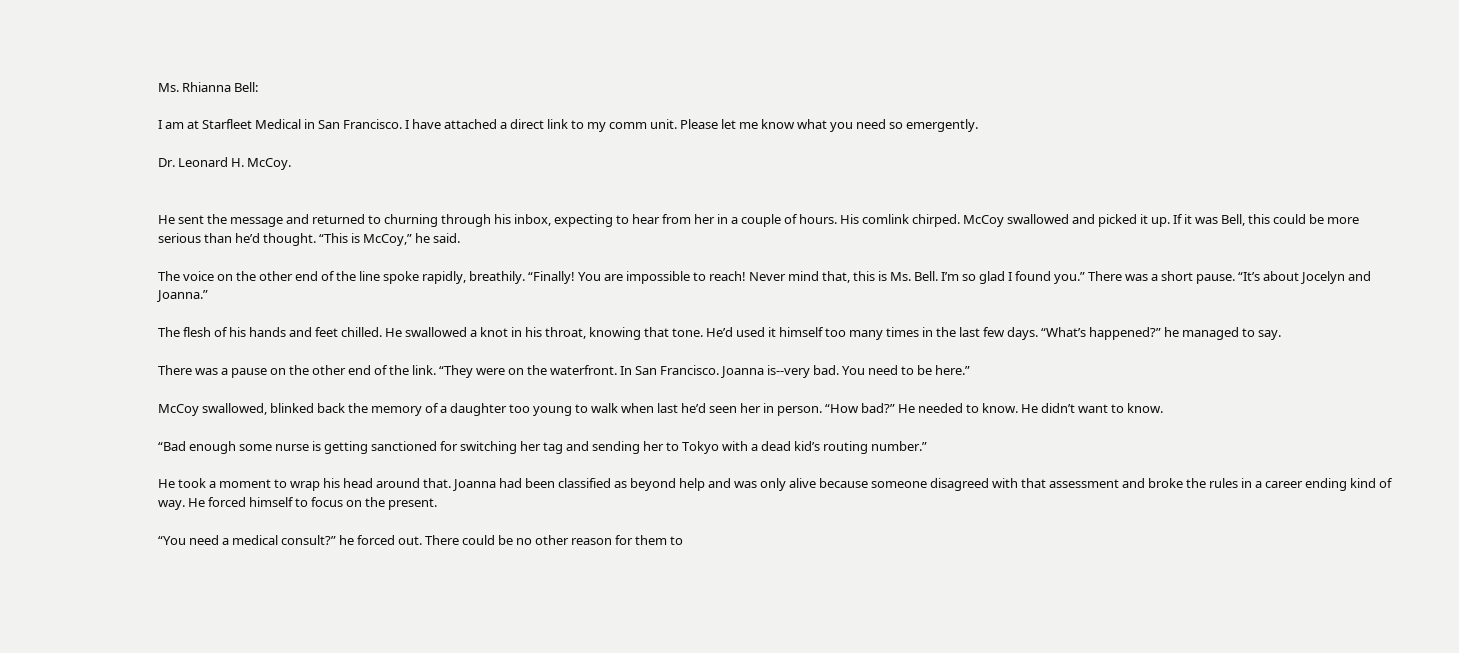Ms. Rhianna Bell:

I am at Starfleet Medical in San Francisco. I have attached a direct link to my comm unit. Please let me know what you need so emergently.

Dr. Leonard H. McCoy.


He sent the message and returned to churning through his inbox, expecting to hear from her in a couple of hours. His comlink chirped. McCoy swallowed and picked it up. If it was Bell, this could be more serious than he’d thought. “This is McCoy,” he said.

The voice on the other end of the line spoke rapidly, breathily. “Finally! You are impossible to reach! Never mind that, this is Ms. Bell. I’m so glad I found you.” There was a short pause. “It’s about Jocelyn and Joanna.”

The flesh of his hands and feet chilled. He swallowed a knot in his throat, knowing that tone. He’d used it himself too many times in the last few days. “What’s happened?” he managed to say.

There was a pause on the other end of the link. “They were on the waterfront. In San Francisco. Joanna is--very bad. You need to be here.”

McCoy swallowed, blinked back the memory of a daughter too young to walk when last he’d seen her in person. “How bad?” He needed to know. He didn’t want to know.

“Bad enough some nurse is getting sanctioned for switching her tag and sending her to Tokyo with a dead kid’s routing number.”

He took a moment to wrap his head around that. Joanna had been classified as beyond help and was only alive because someone disagreed with that assessment and broke the rules in a career ending kind of way. He forced himself to focus on the present.

“You need a medical consult?” he forced out. There could be no other reason for them to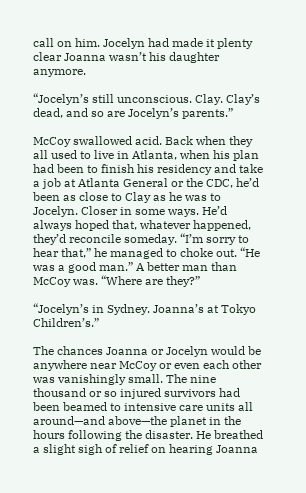call on him. Jocelyn had made it plenty clear Joanna wasn’t his daughter anymore.

“Jocelyn’s still unconscious. Clay. Clay’s dead, and so are Jocelyn’s parents.”

McCoy swallowed acid. Back when they all used to live in Atlanta, when his plan had been to finish his residency and take a job at Atlanta General or the CDC, he’d been as close to Clay as he was to Jocelyn. Closer in some ways. He’d always hoped that, whatever happened, they’d reconcile someday. “I’m sorry to hear that,” he managed to choke out. “He was a good man.” A better man than McCoy was. “Where are they?”

“Jocelyn’s in Sydney. Joanna’s at Tokyo Children’s.”

The chances Joanna or Jocelyn would be anywhere near McCoy or even each other was vanishingly small. The nine thousand or so injured survivors had been beamed to intensive care units all around—and above—the planet in the hours following the disaster. He breathed a slight sigh of relief on hearing Joanna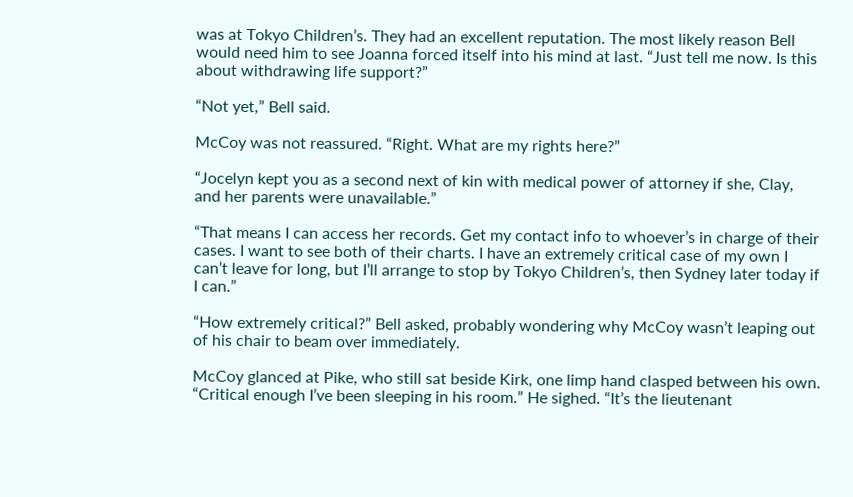was at Tokyo Children’s. They had an excellent reputation. The most likely reason Bell would need him to see Joanna forced itself into his mind at last. “Just tell me now. Is this about withdrawing life support?”

“Not yet,” Bell said.

McCoy was not reassured. “Right. What are my rights here?”

“Jocelyn kept you as a second next of kin with medical power of attorney if she, Clay, and her parents were unavailable.”

“That means I can access her records. Get my contact info to whoever’s in charge of their cases. I want to see both of their charts. I have an extremely critical case of my own I can’t leave for long, but I’ll arrange to stop by Tokyo Children’s, then Sydney later today if I can.”

“How extremely critical?” Bell asked, probably wondering why McCoy wasn’t leaping out of his chair to beam over immediately.

McCoy glanced at Pike, who still sat beside Kirk, one limp hand clasped between his own. “Critical enough I’ve been sleeping in his room.” He sighed. “It’s the lieutenant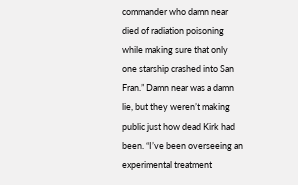commander who damn near died of radiation poisoning while making sure that only one starship crashed into San Fran.” Damn near was a damn lie, but they weren’t making public just how dead Kirk had been. “I’ve been overseeing an experimental treatment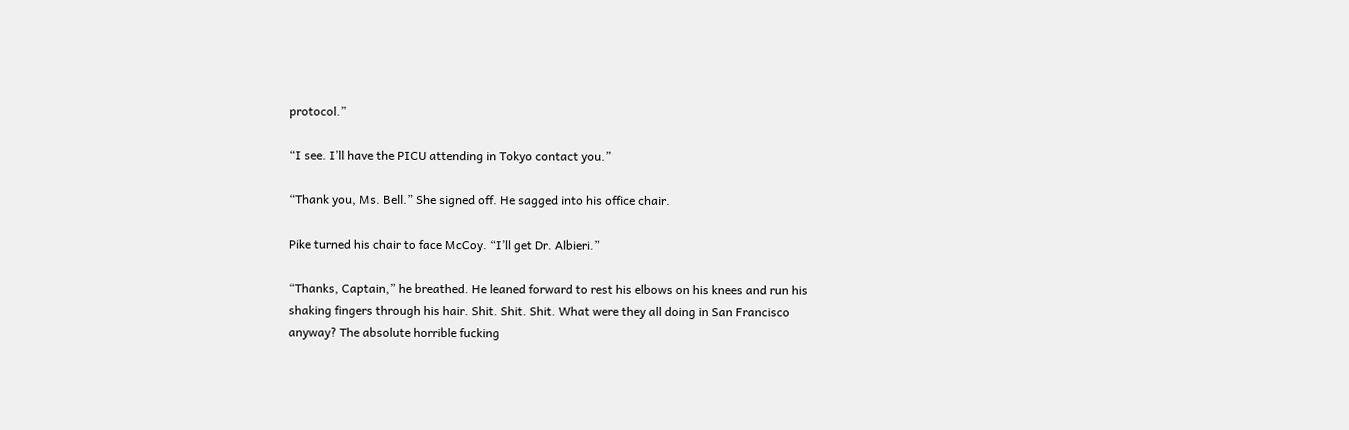protocol.”

“I see. I’ll have the PICU attending in Tokyo contact you.”

“Thank you, Ms. Bell.” She signed off. He sagged into his office chair.

Pike turned his chair to face McCoy. “I’ll get Dr. Albieri.”

“Thanks, Captain,” he breathed. He leaned forward to rest his elbows on his knees and run his shaking fingers through his hair. Shit. Shit. Shit. What were they all doing in San Francisco anyway? The absolute horrible fucking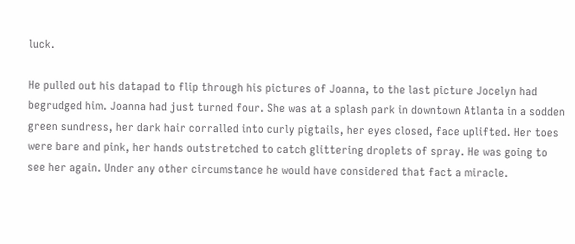luck.

He pulled out his datapad to flip through his pictures of Joanna, to the last picture Jocelyn had begrudged him. Joanna had just turned four. She was at a splash park in downtown Atlanta in a sodden green sundress, her dark hair corralled into curly pigtails, her eyes closed, face uplifted. Her toes were bare and pink, her hands outstretched to catch glittering droplets of spray. He was going to see her again. Under any other circumstance he would have considered that fact a miracle.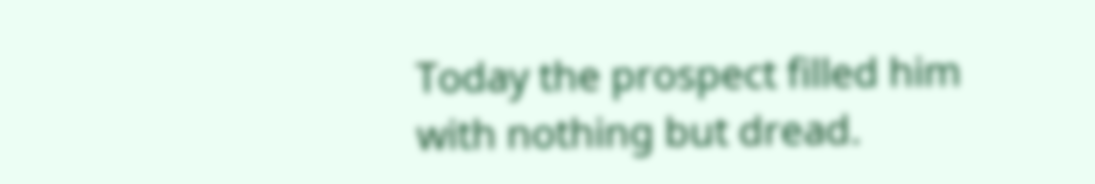Today the prospect filled him with nothing but dread.